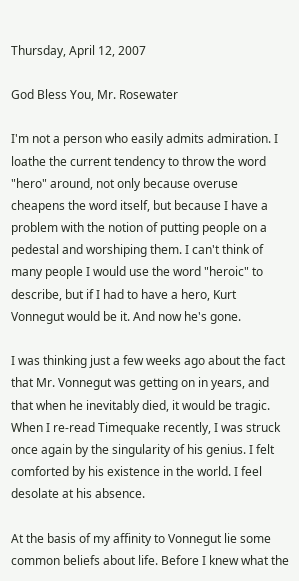Thursday, April 12, 2007

God Bless You, Mr. Rosewater

I'm not a person who easily admits admiration. I loathe the current tendency to throw the word "hero" around, not only because overuse cheapens the word itself, but because I have a problem with the notion of putting people on a pedestal and worshiping them. I can't think of many people I would use the word "heroic" to describe, but if I had to have a hero, Kurt Vonnegut would be it. And now he's gone.

I was thinking just a few weeks ago about the fact that Mr. Vonnegut was getting on in years, and that when he inevitably died, it would be tragic. When I re-read Timequake recently, I was struck once again by the singularity of his genius. I felt comforted by his existence in the world. I feel desolate at his absence.

At the basis of my affinity to Vonnegut lie some common beliefs about life. Before I knew what the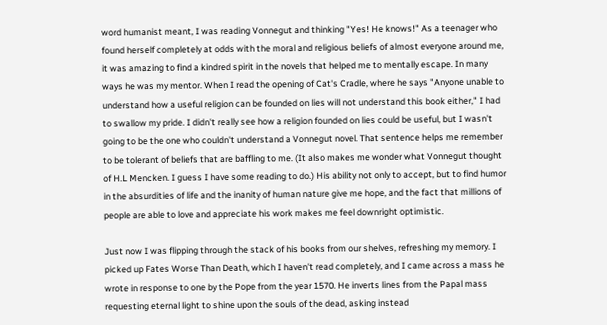word humanist meant, I was reading Vonnegut and thinking "Yes! He knows!" As a teenager who found herself completely at odds with the moral and religious beliefs of almost everyone around me, it was amazing to find a kindred spirit in the novels that helped me to mentally escape. In many ways he was my mentor. When I read the opening of Cat's Cradle, where he says "Anyone unable to understand how a useful religion can be founded on lies will not understand this book either," I had to swallow my pride. I didn't really see how a religion founded on lies could be useful, but I wasn't going to be the one who couldn't understand a Vonnegut novel. That sentence helps me remember to be tolerant of beliefs that are baffling to me. (It also makes me wonder what Vonnegut thought of H.L Mencken. I guess I have some reading to do.) His ability not only to accept, but to find humor in the absurdities of life and the inanity of human nature give me hope, and the fact that millions of people are able to love and appreciate his work makes me feel downright optimistic.

Just now I was flipping through the stack of his books from our shelves, refreshing my memory. I picked up Fates Worse Than Death, which I haven't read completely, and I came across a mass he wrote in response to one by the Pope from the year 1570. He inverts lines from the Papal mass requesting eternal light to shine upon the souls of the dead, asking instead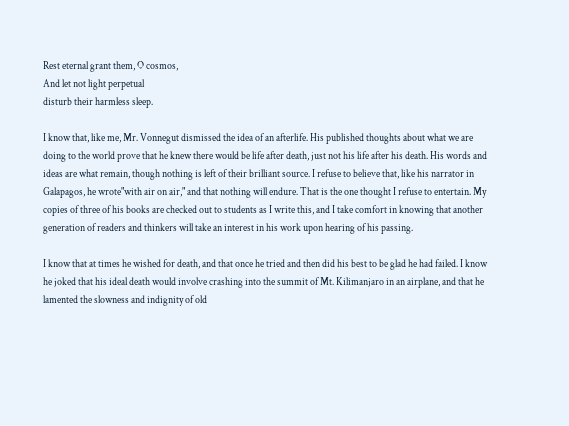Rest eternal grant them, O cosmos,
And let not light perpetual
disturb their harmless sleep.

I know that, like me, Mr. Vonnegut dismissed the idea of an afterlife. His published thoughts about what we are doing to the world prove that he knew there would be life after death, just not his life after his death. His words and ideas are what remain, though nothing is left of their brilliant source. I refuse to believe that, like his narrator in Galapagos, he wrote"with air on air," and that nothing will endure. That is the one thought I refuse to entertain. My copies of three of his books are checked out to students as I write this, and I take comfort in knowing that another generation of readers and thinkers will take an interest in his work upon hearing of his passing.

I know that at times he wished for death, and that once he tried and then did his best to be glad he had failed. I know he joked that his ideal death would involve crashing into the summit of Mt. Kilimanjaro in an airplane, and that he lamented the slowness and indignity of old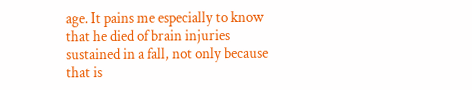age. It pains me especially to know that he died of brain injuries sustained in a fall, not only because that is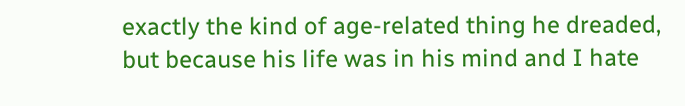exactly the kind of age-related thing he dreaded, but because his life was in his mind and I hate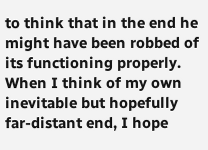to think that in the end he might have been robbed of its functioning properly. When I think of my own inevitable but hopefully far-distant end, I hope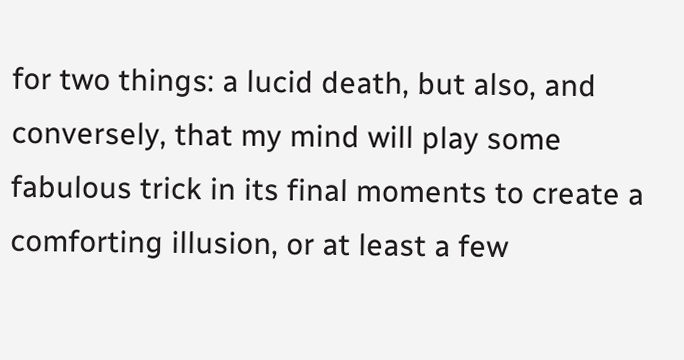for two things: a lucid death, but also, and conversely, that my mind will play some fabulous trick in its final moments to create a comforting illusion, or at least a few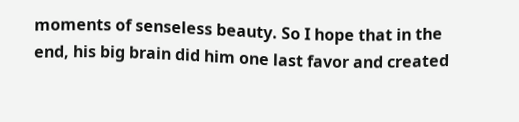moments of senseless beauty. So I hope that in the end, his big brain did him one last favor and created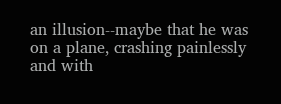an illusion--maybe that he was on a plane, crashing painlessly and with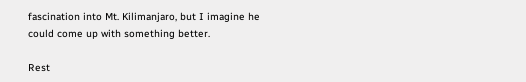fascination into Mt. Kilimanjaro, but I imagine he could come up with something better.

Rest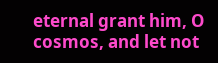eternal grant him, O cosmos, and let not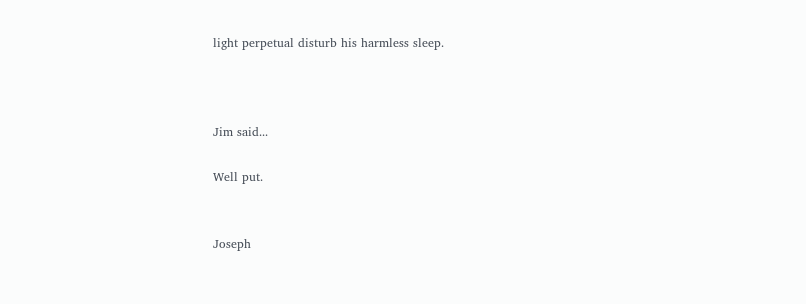light perpetual disturb his harmless sleep.



Jim said...

Well put.


Joseph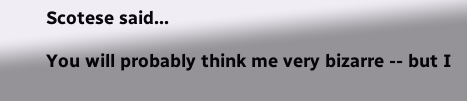Scotese said...

You will probably think me very bizarre -- but I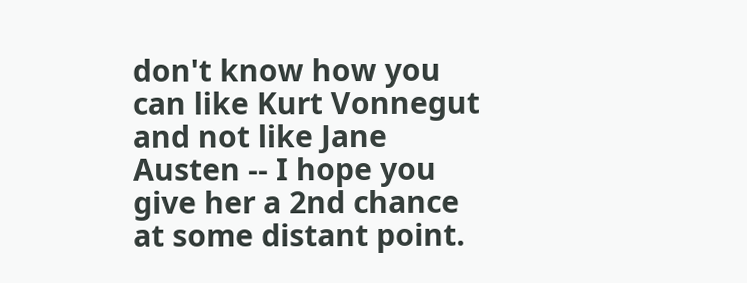don't know how you can like Kurt Vonnegut and not like Jane Austen -- I hope you give her a 2nd chance at some distant point.